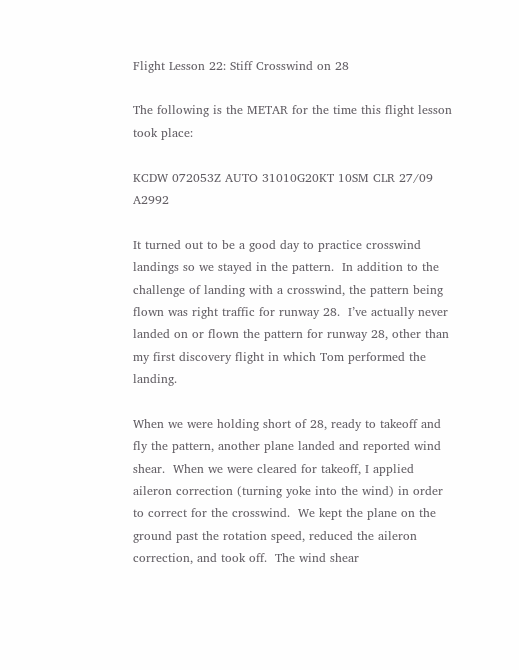Flight Lesson 22: Stiff Crosswind on 28

The following is the METAR for the time this flight lesson took place:

KCDW 072053Z AUTO 31010G20KT 10SM CLR 27/09 A2992

It turned out to be a good day to practice crosswind landings so we stayed in the pattern.  In addition to the challenge of landing with a crosswind, the pattern being flown was right traffic for runway 28.  I’ve actually never landed on or flown the pattern for runway 28, other than my first discovery flight in which Tom performed the landing.

When we were holding short of 28, ready to takeoff and fly the pattern, another plane landed and reported wind shear.  When we were cleared for takeoff, I applied aileron correction (turning yoke into the wind) in order to correct for the crosswind.  We kept the plane on the ground past the rotation speed, reduced the aileron correction, and took off.  The wind shear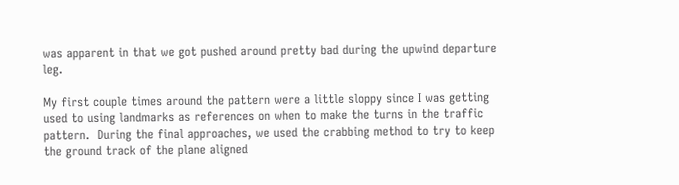was apparent in that we got pushed around pretty bad during the upwind departure leg.

My first couple times around the pattern were a little sloppy since I was getting used to using landmarks as references on when to make the turns in the traffic pattern.  During the final approaches, we used the crabbing method to try to keep the ground track of the plane aligned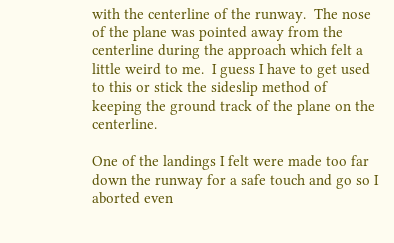with the centerline of the runway.  The nose of the plane was pointed away from the centerline during the approach which felt a little weird to me.  I guess I have to get used to this or stick the sideslip method of keeping the ground track of the plane on the centerline.

One of the landings I felt were made too far down the runway for a safe touch and go so I aborted even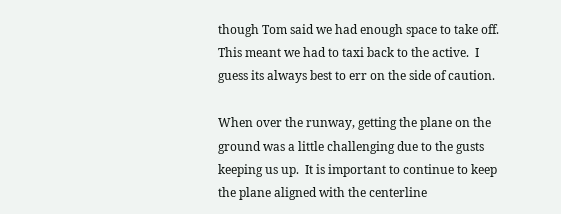though Tom said we had enough space to take off.  This meant we had to taxi back to the active.  I guess its always best to err on the side of caution.

When over the runway, getting the plane on the ground was a little challenging due to the gusts keeping us up.  It is important to continue to keep the plane aligned with the centerline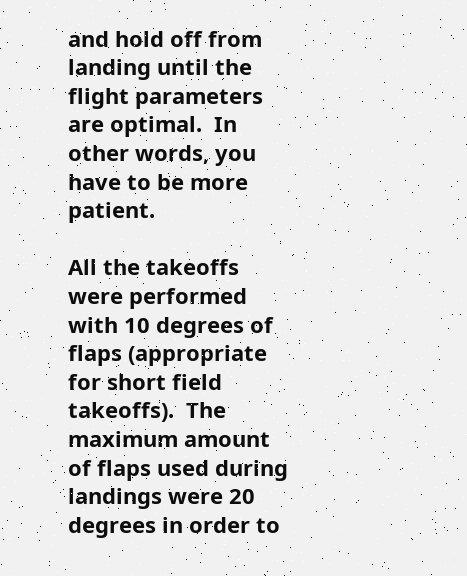and hold off from landing until the flight parameters are optimal.  In other words, you have to be more patient.

All the takeoffs were performed with 10 degrees of flaps (appropriate for short field takeoffs).  The maximum amount of flaps used during landings were 20 degrees in order to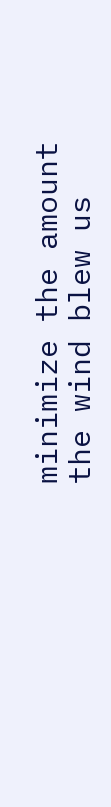minimize the amount the wind blew us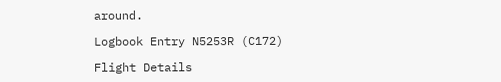around.

Logbook Entry N5253R (C172)

Flight Details